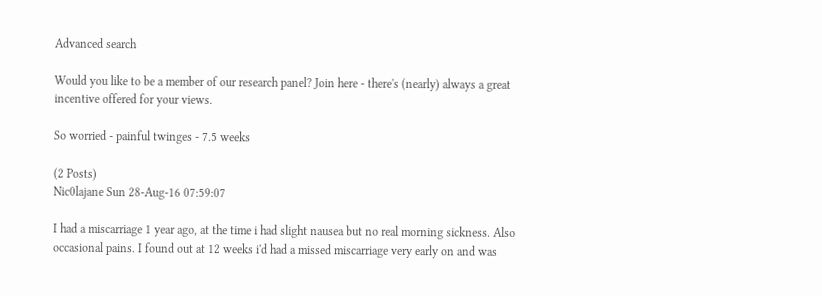Advanced search

Would you like to be a member of our research panel? Join here - there's (nearly) always a great incentive offered for your views.

So worried - painful twinges - 7.5 weeks

(2 Posts)
Nic0lajane Sun 28-Aug-16 07:59:07

I had a miscarriage 1 year ago, at the time i had slight nausea but no real morning sickness. Also occasional pains. I found out at 12 weeks i'd had a missed miscarriage very early on and was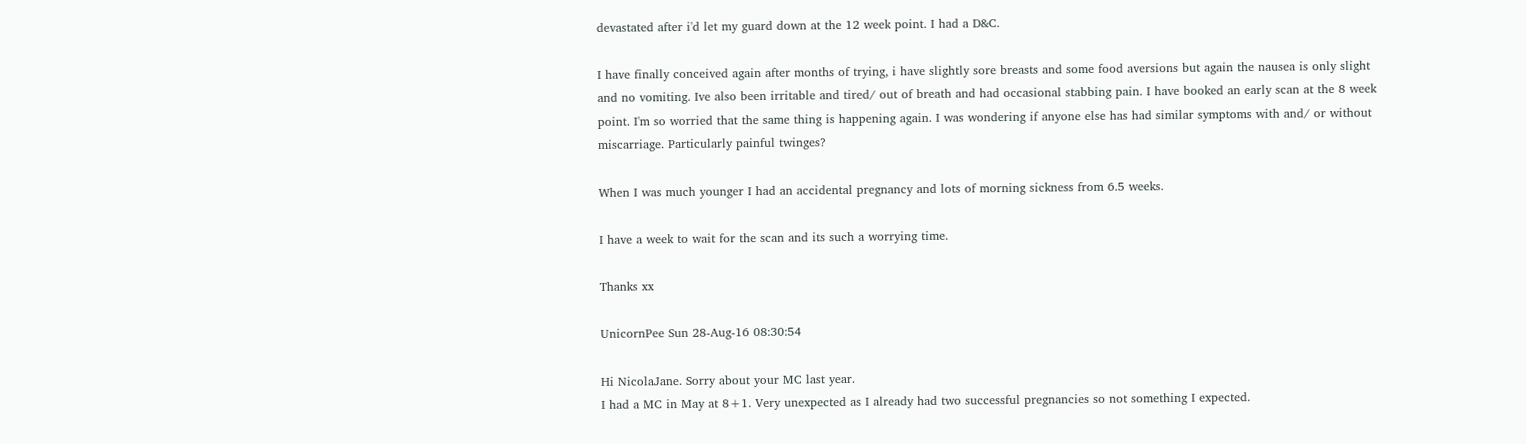devastated after i'd let my guard down at the 12 week point. I had a D&C.

I have finally conceived again after months of trying, i have slightly sore breasts and some food aversions but again the nausea is only slight and no vomiting. Ive also been irritable and tired/ out of breath and had occasional stabbing pain. I have booked an early scan at the 8 week point. I'm so worried that the same thing is happening again. I was wondering if anyone else has had similar symptoms with and/ or without miscarriage. Particularly painful twinges?

When I was much younger I had an accidental pregnancy and lots of morning sickness from 6.5 weeks.

I have a week to wait for the scan and its such a worrying time.

Thanks xx

UnicornPee Sun 28-Aug-16 08:30:54

Hi NicolaJane. Sorry about your MC last year.
I had a MC in May at 8+1. Very unexpected as I already had two successful pregnancies so not something I expected.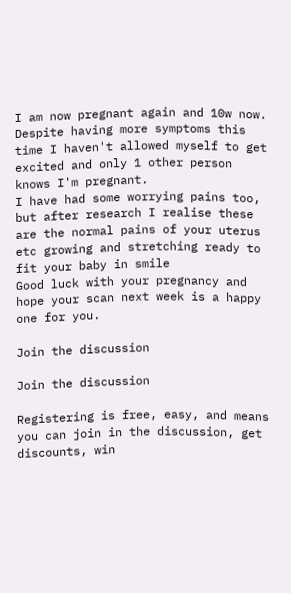I am now pregnant again and 10w now. Despite having more symptoms this time I haven't allowed myself to get excited and only 1 other person knows I'm pregnant.
I have had some worrying pains too, but after research I realise these are the normal pains of your uterus etc growing and stretching ready to fit your baby in smile
Good luck with your pregnancy and hope your scan next week is a happy one for you.

Join the discussion

Join the discussion

Registering is free, easy, and means you can join in the discussion, get discounts, win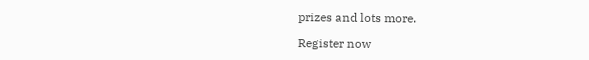prizes and lots more.

Register now